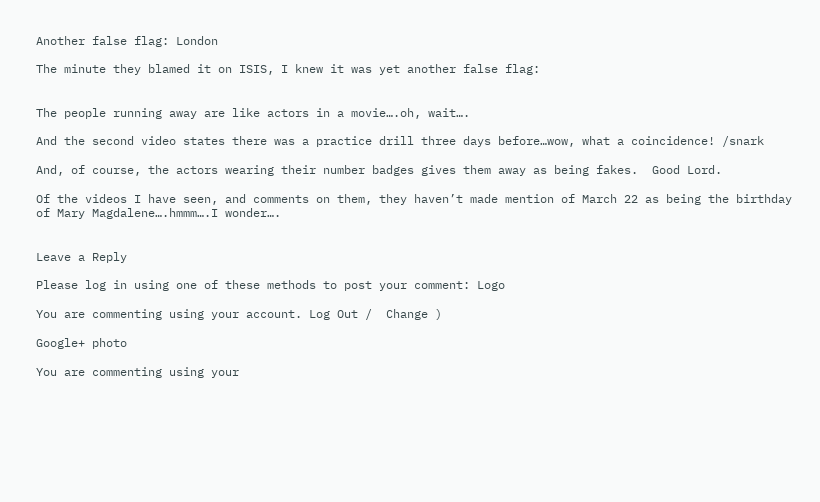Another false flag: London

The minute they blamed it on ISIS, I knew it was yet another false flag:


The people running away are like actors in a movie….oh, wait….

And the second video states there was a practice drill three days before…wow, what a coincidence! /snark

And, of course, the actors wearing their number badges gives them away as being fakes.  Good Lord.

Of the videos I have seen, and comments on them, they haven’t made mention of March 22 as being the birthday of Mary Magdalene….hmmm….I wonder….


Leave a Reply

Please log in using one of these methods to post your comment: Logo

You are commenting using your account. Log Out /  Change )

Google+ photo

You are commenting using your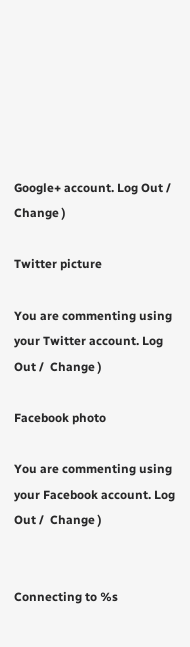Google+ account. Log Out /  Change )

Twitter picture

You are commenting using your Twitter account. Log Out /  Change )

Facebook photo

You are commenting using your Facebook account. Log Out /  Change )


Connecting to %s